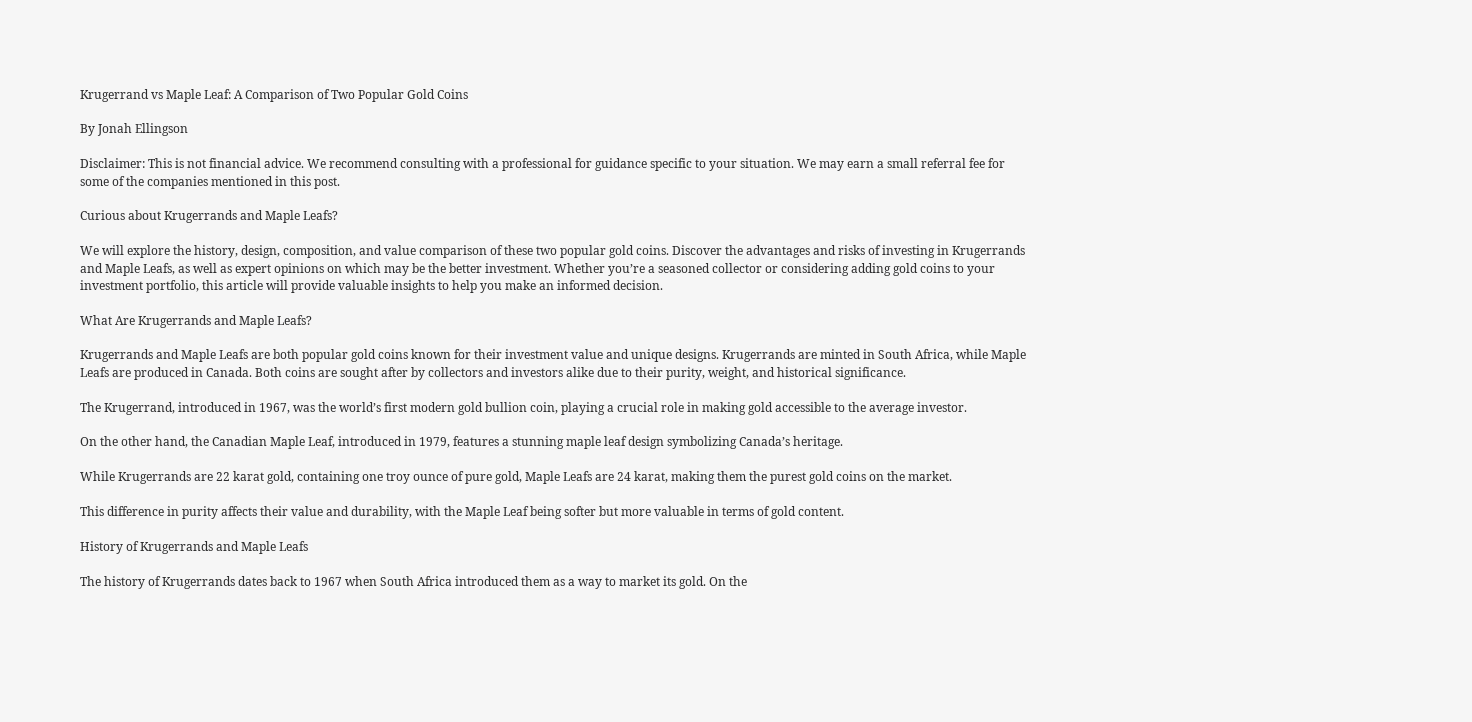Krugerrand vs Maple Leaf: A Comparison of Two Popular Gold Coins

By Jonah Ellingson

Disclaimer: This is not financial advice. We recommend consulting with a professional for guidance specific to your situation. We may earn a small referral fee for some of the companies mentioned in this post.

Curious about Krugerrands and Maple Leafs?

We will explore the history, design, composition, and value comparison of these two popular gold coins. Discover the advantages and risks of investing in Krugerrands and Maple Leafs, as well as expert opinions on which may be the better investment. Whether you’re a seasoned collector or considering adding gold coins to your investment portfolio, this article will provide valuable insights to help you make an informed decision.

What Are Krugerrands and Maple Leafs?

Krugerrands and Maple Leafs are both popular gold coins known for their investment value and unique designs. Krugerrands are minted in South Africa, while Maple Leafs are produced in Canada. Both coins are sought after by collectors and investors alike due to their purity, weight, and historical significance.

The Krugerrand, introduced in 1967, was the world’s first modern gold bullion coin, playing a crucial role in making gold accessible to the average investor.

On the other hand, the Canadian Maple Leaf, introduced in 1979, features a stunning maple leaf design symbolizing Canada’s heritage.

While Krugerrands are 22 karat gold, containing one troy ounce of pure gold, Maple Leafs are 24 karat, making them the purest gold coins on the market.

This difference in purity affects their value and durability, with the Maple Leaf being softer but more valuable in terms of gold content.

History of Krugerrands and Maple Leafs

The history of Krugerrands dates back to 1967 when South Africa introduced them as a way to market its gold. On the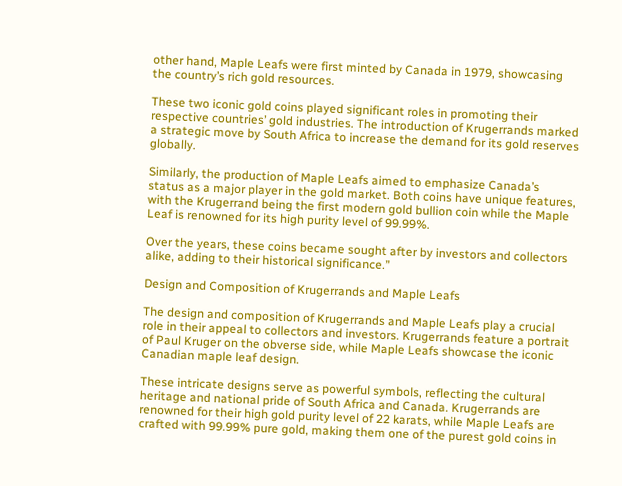other hand, Maple Leafs were first minted by Canada in 1979, showcasing the country’s rich gold resources.

These two iconic gold coins played significant roles in promoting their respective countries’ gold industries. The introduction of Krugerrands marked a strategic move by South Africa to increase the demand for its gold reserves globally.

Similarly, the production of Maple Leafs aimed to emphasize Canada’s status as a major player in the gold market. Both coins have unique features, with the Krugerrand being the first modern gold bullion coin while the Maple Leaf is renowned for its high purity level of 99.99%.

Over the years, these coins became sought after by investors and collectors alike, adding to their historical significance.”

Design and Composition of Krugerrands and Maple Leafs

The design and composition of Krugerrands and Maple Leafs play a crucial role in their appeal to collectors and investors. Krugerrands feature a portrait of Paul Kruger on the obverse side, while Maple Leafs showcase the iconic Canadian maple leaf design.

These intricate designs serve as powerful symbols, reflecting the cultural heritage and national pride of South Africa and Canada. Krugerrands are renowned for their high gold purity level of 22 karats, while Maple Leafs are crafted with 99.99% pure gold, making them one of the purest gold coins in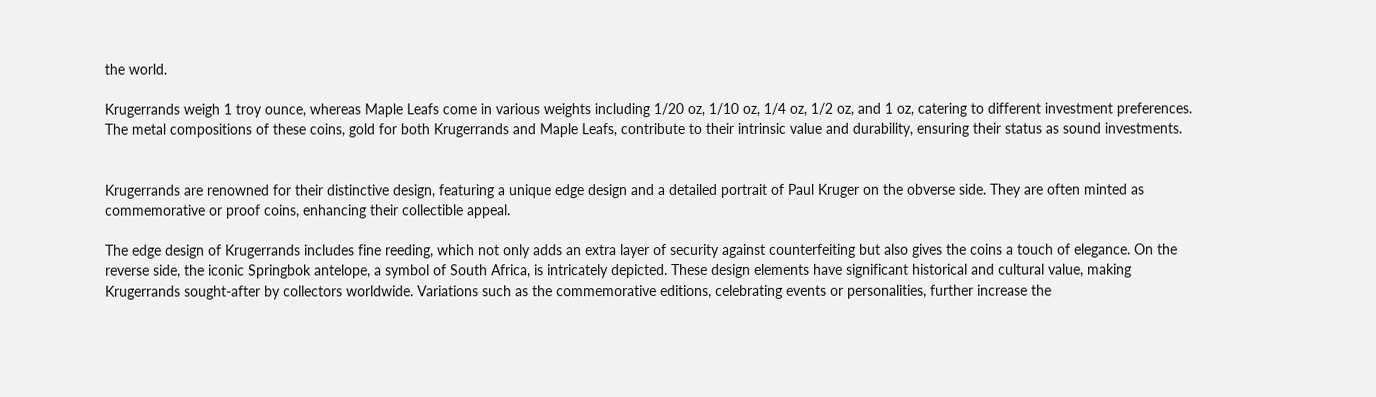the world.

Krugerrands weigh 1 troy ounce, whereas Maple Leafs come in various weights including 1/20 oz, 1/10 oz, 1/4 oz, 1/2 oz, and 1 oz, catering to different investment preferences. The metal compositions of these coins, gold for both Krugerrands and Maple Leafs, contribute to their intrinsic value and durability, ensuring their status as sound investments.


Krugerrands are renowned for their distinctive design, featuring a unique edge design and a detailed portrait of Paul Kruger on the obverse side. They are often minted as commemorative or proof coins, enhancing their collectible appeal.

The edge design of Krugerrands includes fine reeding, which not only adds an extra layer of security against counterfeiting but also gives the coins a touch of elegance. On the reverse side, the iconic Springbok antelope, a symbol of South Africa, is intricately depicted. These design elements have significant historical and cultural value, making Krugerrands sought-after by collectors worldwide. Variations such as the commemorative editions, celebrating events or personalities, further increase the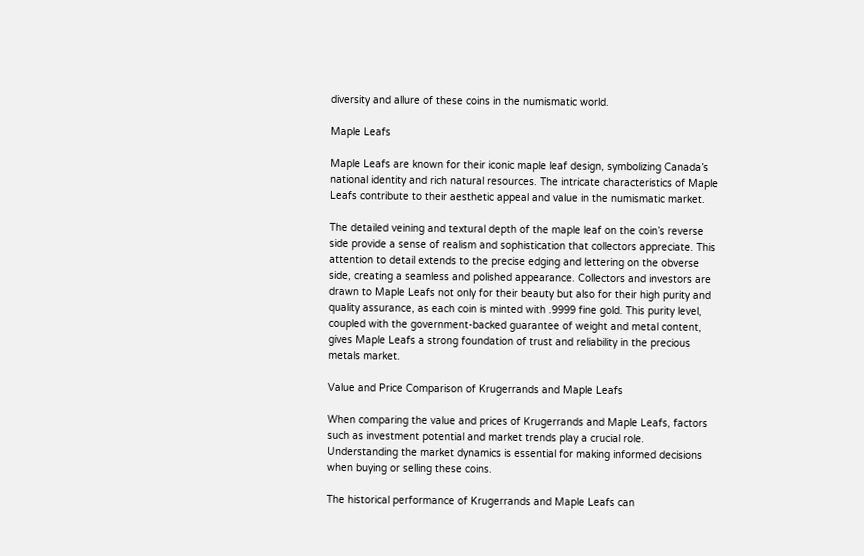diversity and allure of these coins in the numismatic world.

Maple Leafs

Maple Leafs are known for their iconic maple leaf design, symbolizing Canada’s national identity and rich natural resources. The intricate characteristics of Maple Leafs contribute to their aesthetic appeal and value in the numismatic market.

The detailed veining and textural depth of the maple leaf on the coin’s reverse side provide a sense of realism and sophistication that collectors appreciate. This attention to detail extends to the precise edging and lettering on the obverse side, creating a seamless and polished appearance. Collectors and investors are drawn to Maple Leafs not only for their beauty but also for their high purity and quality assurance, as each coin is minted with .9999 fine gold. This purity level, coupled with the government-backed guarantee of weight and metal content, gives Maple Leafs a strong foundation of trust and reliability in the precious metals market.

Value and Price Comparison of Krugerrands and Maple Leafs

When comparing the value and prices of Krugerrands and Maple Leafs, factors such as investment potential and market trends play a crucial role. Understanding the market dynamics is essential for making informed decisions when buying or selling these coins.

The historical performance of Krugerrands and Maple Leafs can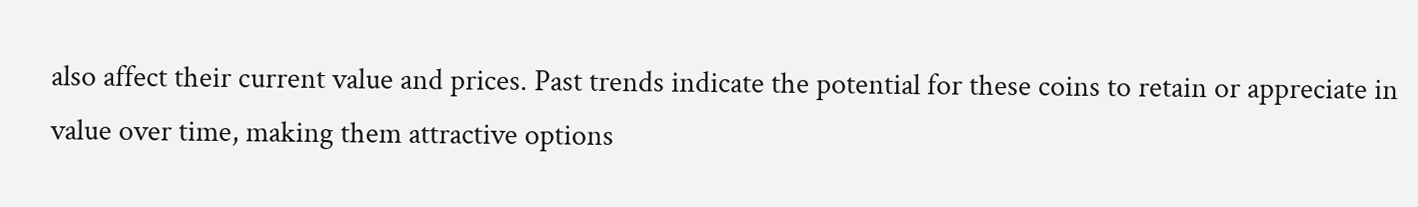also affect their current value and prices. Past trends indicate the potential for these coins to retain or appreciate in value over time, making them attractive options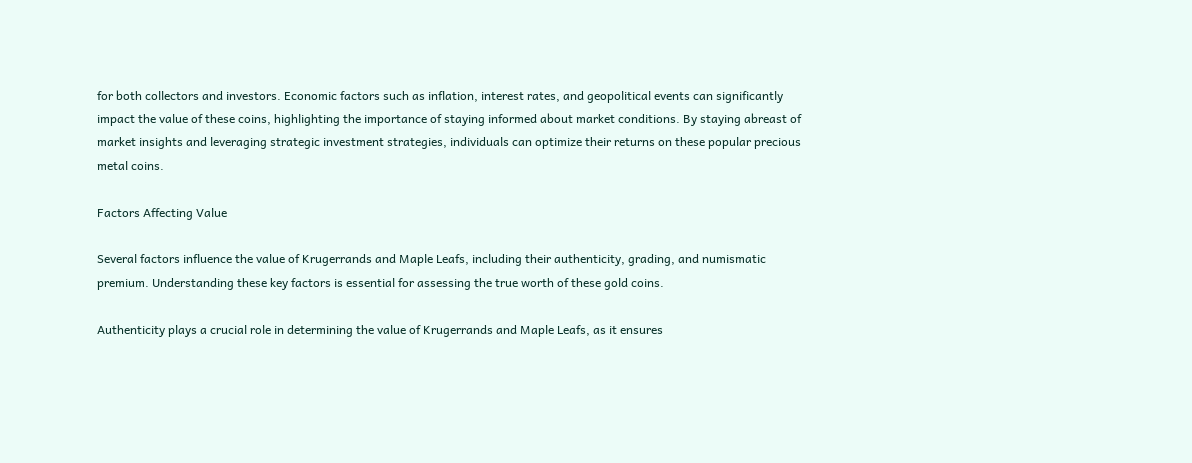for both collectors and investors. Economic factors such as inflation, interest rates, and geopolitical events can significantly impact the value of these coins, highlighting the importance of staying informed about market conditions. By staying abreast of market insights and leveraging strategic investment strategies, individuals can optimize their returns on these popular precious metal coins.

Factors Affecting Value

Several factors influence the value of Krugerrands and Maple Leafs, including their authenticity, grading, and numismatic premium. Understanding these key factors is essential for assessing the true worth of these gold coins.

Authenticity plays a crucial role in determining the value of Krugerrands and Maple Leafs, as it ensures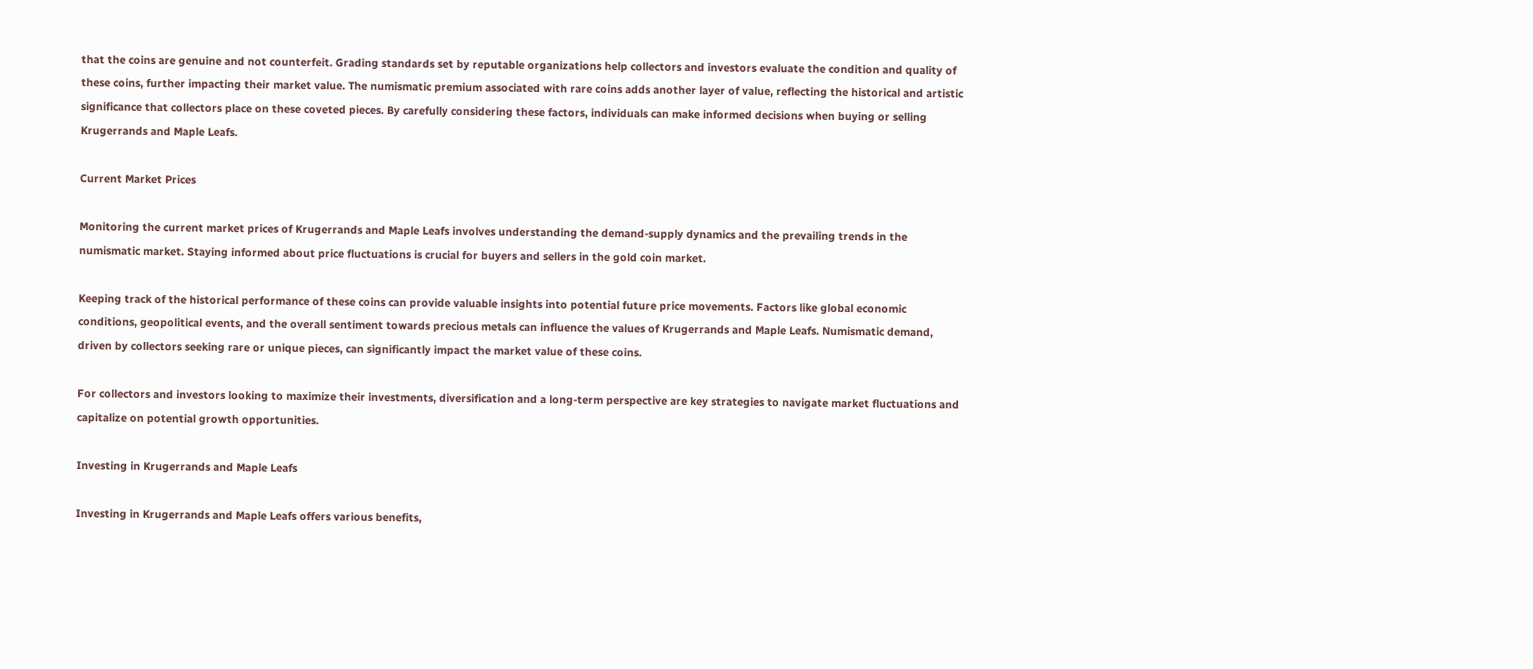that the coins are genuine and not counterfeit. Grading standards set by reputable organizations help collectors and investors evaluate the condition and quality of these coins, further impacting their market value. The numismatic premium associated with rare coins adds another layer of value, reflecting the historical and artistic significance that collectors place on these coveted pieces. By carefully considering these factors, individuals can make informed decisions when buying or selling Krugerrands and Maple Leafs.

Current Market Prices

Monitoring the current market prices of Krugerrands and Maple Leafs involves understanding the demand-supply dynamics and the prevailing trends in the numismatic market. Staying informed about price fluctuations is crucial for buyers and sellers in the gold coin market.

Keeping track of the historical performance of these coins can provide valuable insights into potential future price movements. Factors like global economic conditions, geopolitical events, and the overall sentiment towards precious metals can influence the values of Krugerrands and Maple Leafs. Numismatic demand, driven by collectors seeking rare or unique pieces, can significantly impact the market value of these coins.

For collectors and investors looking to maximize their investments, diversification and a long-term perspective are key strategies to navigate market fluctuations and capitalize on potential growth opportunities.

Investing in Krugerrands and Maple Leafs

Investing in Krugerrands and Maple Leafs offers various benefits,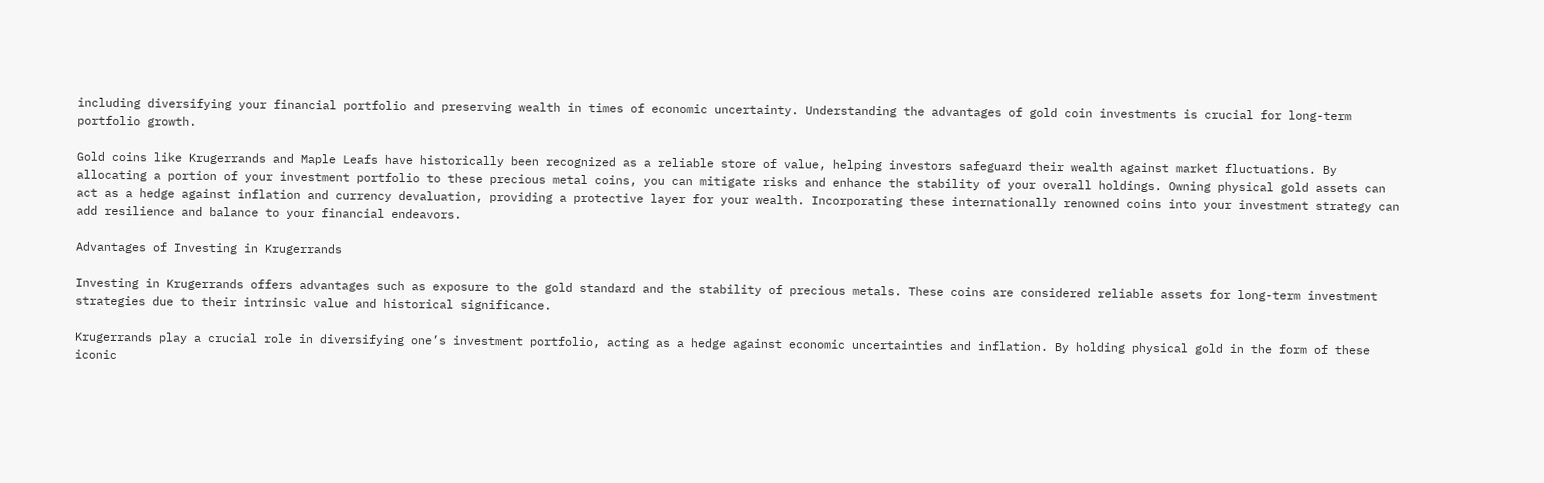including diversifying your financial portfolio and preserving wealth in times of economic uncertainty. Understanding the advantages of gold coin investments is crucial for long-term portfolio growth.

Gold coins like Krugerrands and Maple Leafs have historically been recognized as a reliable store of value, helping investors safeguard their wealth against market fluctuations. By allocating a portion of your investment portfolio to these precious metal coins, you can mitigate risks and enhance the stability of your overall holdings. Owning physical gold assets can act as a hedge against inflation and currency devaluation, providing a protective layer for your wealth. Incorporating these internationally renowned coins into your investment strategy can add resilience and balance to your financial endeavors.

Advantages of Investing in Krugerrands

Investing in Krugerrands offers advantages such as exposure to the gold standard and the stability of precious metals. These coins are considered reliable assets for long-term investment strategies due to their intrinsic value and historical significance.

Krugerrands play a crucial role in diversifying one’s investment portfolio, acting as a hedge against economic uncertainties and inflation. By holding physical gold in the form of these iconic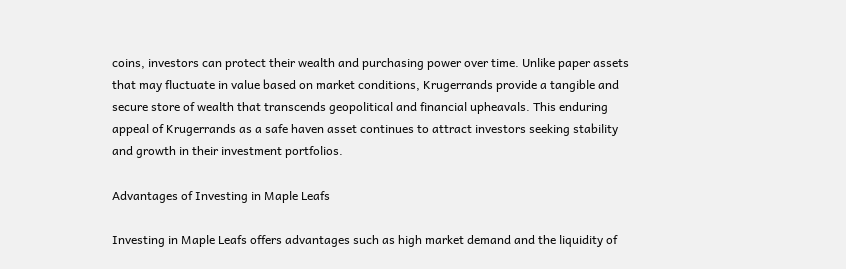coins, investors can protect their wealth and purchasing power over time. Unlike paper assets that may fluctuate in value based on market conditions, Krugerrands provide a tangible and secure store of wealth that transcends geopolitical and financial upheavals. This enduring appeal of Krugerrands as a safe haven asset continues to attract investors seeking stability and growth in their investment portfolios.

Advantages of Investing in Maple Leafs

Investing in Maple Leafs offers advantages such as high market demand and the liquidity of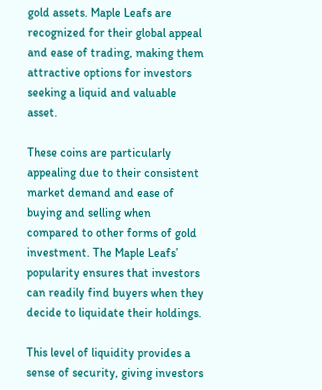gold assets. Maple Leafs are recognized for their global appeal and ease of trading, making them attractive options for investors seeking a liquid and valuable asset.

These coins are particularly appealing due to their consistent market demand and ease of buying and selling when compared to other forms of gold investment. The Maple Leafs’ popularity ensures that investors can readily find buyers when they decide to liquidate their holdings.

This level of liquidity provides a sense of security, giving investors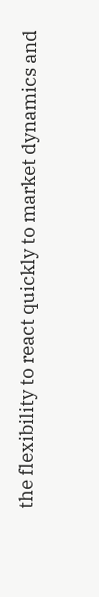the flexibility to react quickly to market dynamics and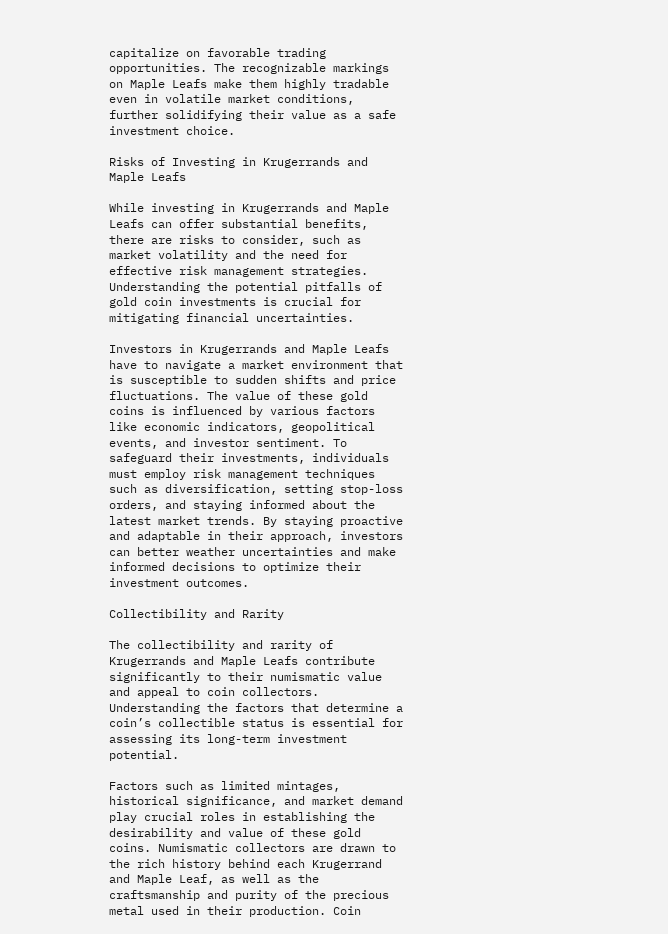capitalize on favorable trading opportunities. The recognizable markings on Maple Leafs make them highly tradable even in volatile market conditions, further solidifying their value as a safe investment choice.

Risks of Investing in Krugerrands and Maple Leafs

While investing in Krugerrands and Maple Leafs can offer substantial benefits, there are risks to consider, such as market volatility and the need for effective risk management strategies. Understanding the potential pitfalls of gold coin investments is crucial for mitigating financial uncertainties.

Investors in Krugerrands and Maple Leafs have to navigate a market environment that is susceptible to sudden shifts and price fluctuations. The value of these gold coins is influenced by various factors like economic indicators, geopolitical events, and investor sentiment. To safeguard their investments, individuals must employ risk management techniques such as diversification, setting stop-loss orders, and staying informed about the latest market trends. By staying proactive and adaptable in their approach, investors can better weather uncertainties and make informed decisions to optimize their investment outcomes.

Collectibility and Rarity

The collectibility and rarity of Krugerrands and Maple Leafs contribute significantly to their numismatic value and appeal to coin collectors. Understanding the factors that determine a coin’s collectible status is essential for assessing its long-term investment potential.

Factors such as limited mintages, historical significance, and market demand play crucial roles in establishing the desirability and value of these gold coins. Numismatic collectors are drawn to the rich history behind each Krugerrand and Maple Leaf, as well as the craftsmanship and purity of the precious metal used in their production. Coin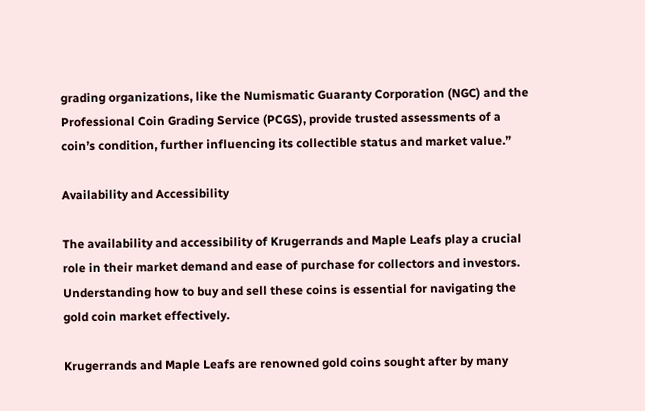grading organizations, like the Numismatic Guaranty Corporation (NGC) and the Professional Coin Grading Service (PCGS), provide trusted assessments of a coin’s condition, further influencing its collectible status and market value.”

Availability and Accessibility

The availability and accessibility of Krugerrands and Maple Leafs play a crucial role in their market demand and ease of purchase for collectors and investors. Understanding how to buy and sell these coins is essential for navigating the gold coin market effectively.

Krugerrands and Maple Leafs are renowned gold coins sought after by many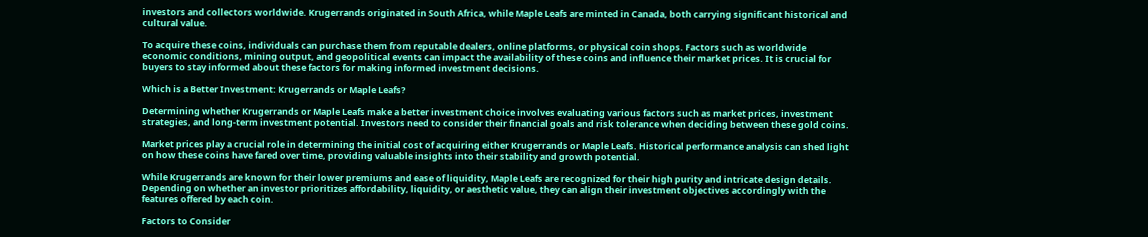investors and collectors worldwide. Krugerrands originated in South Africa, while Maple Leafs are minted in Canada, both carrying significant historical and cultural value.

To acquire these coins, individuals can purchase them from reputable dealers, online platforms, or physical coin shops. Factors such as worldwide economic conditions, mining output, and geopolitical events can impact the availability of these coins and influence their market prices. It is crucial for buyers to stay informed about these factors for making informed investment decisions.

Which is a Better Investment: Krugerrands or Maple Leafs?

Determining whether Krugerrands or Maple Leafs make a better investment choice involves evaluating various factors such as market prices, investment strategies, and long-term investment potential. Investors need to consider their financial goals and risk tolerance when deciding between these gold coins.

Market prices play a crucial role in determining the initial cost of acquiring either Krugerrands or Maple Leafs. Historical performance analysis can shed light on how these coins have fared over time, providing valuable insights into their stability and growth potential.

While Krugerrands are known for their lower premiums and ease of liquidity, Maple Leafs are recognized for their high purity and intricate design details. Depending on whether an investor prioritizes affordability, liquidity, or aesthetic value, they can align their investment objectives accordingly with the features offered by each coin.

Factors to Consider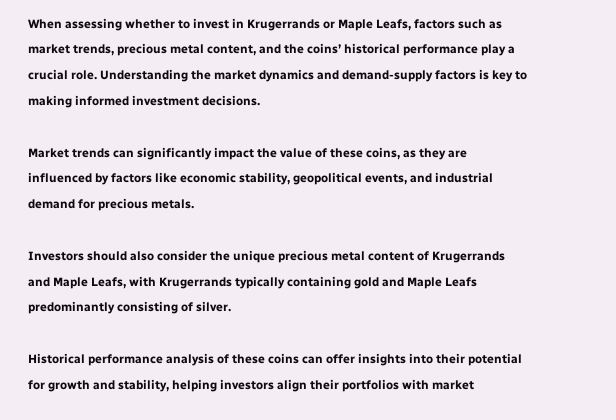When assessing whether to invest in Krugerrands or Maple Leafs, factors such as market trends, precious metal content, and the coins’ historical performance play a crucial role. Understanding the market dynamics and demand-supply factors is key to making informed investment decisions.

Market trends can significantly impact the value of these coins, as they are influenced by factors like economic stability, geopolitical events, and industrial demand for precious metals.

Investors should also consider the unique precious metal content of Krugerrands and Maple Leafs, with Krugerrands typically containing gold and Maple Leafs predominantly consisting of silver.

Historical performance analysis of these coins can offer insights into their potential for growth and stability, helping investors align their portfolios with market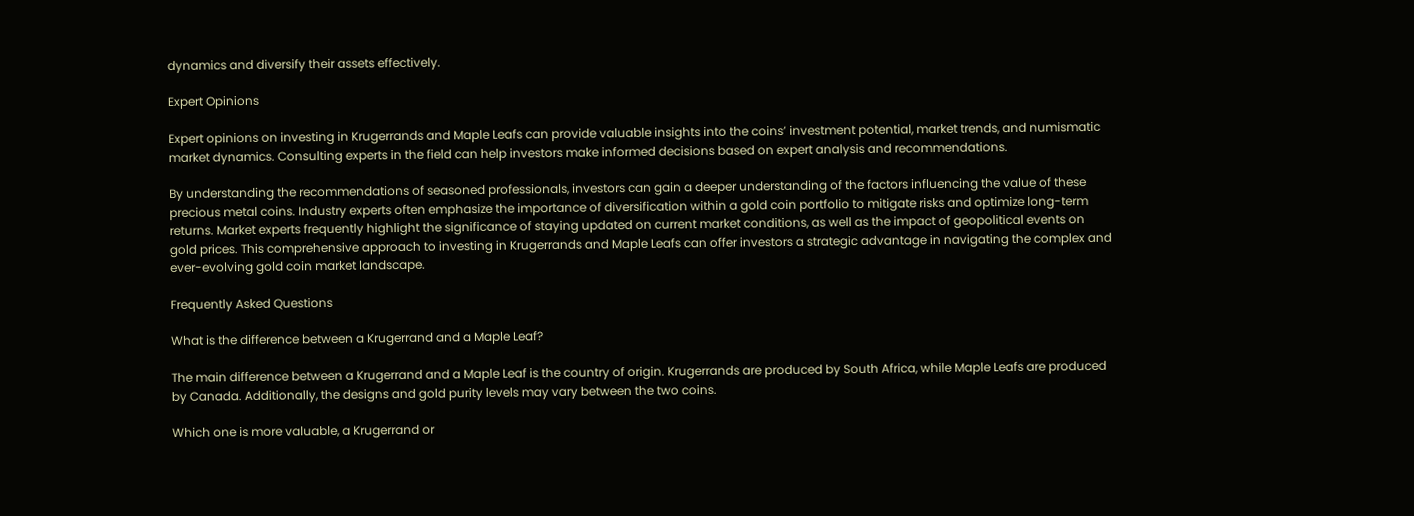dynamics and diversify their assets effectively.

Expert Opinions

Expert opinions on investing in Krugerrands and Maple Leafs can provide valuable insights into the coins’ investment potential, market trends, and numismatic market dynamics. Consulting experts in the field can help investors make informed decisions based on expert analysis and recommendations.

By understanding the recommendations of seasoned professionals, investors can gain a deeper understanding of the factors influencing the value of these precious metal coins. Industry experts often emphasize the importance of diversification within a gold coin portfolio to mitigate risks and optimize long-term returns. Market experts frequently highlight the significance of staying updated on current market conditions, as well as the impact of geopolitical events on gold prices. This comprehensive approach to investing in Krugerrands and Maple Leafs can offer investors a strategic advantage in navigating the complex and ever-evolving gold coin market landscape.

Frequently Asked Questions

What is the difference between a Krugerrand and a Maple Leaf?

The main difference between a Krugerrand and a Maple Leaf is the country of origin. Krugerrands are produced by South Africa, while Maple Leafs are produced by Canada. Additionally, the designs and gold purity levels may vary between the two coins.

Which one is more valuable, a Krugerrand or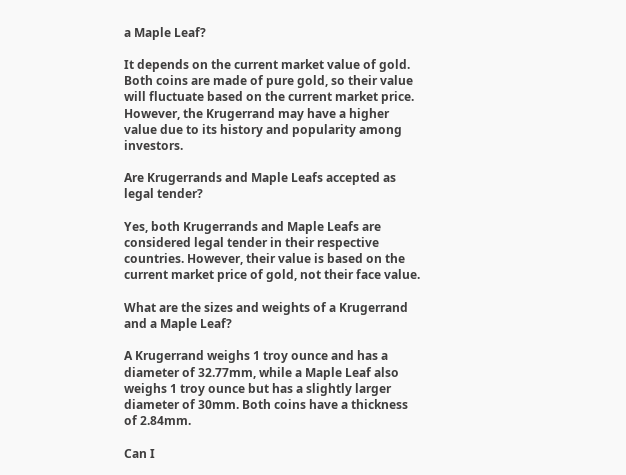a Maple Leaf?

It depends on the current market value of gold. Both coins are made of pure gold, so their value will fluctuate based on the current market price. However, the Krugerrand may have a higher value due to its history and popularity among investors.

Are Krugerrands and Maple Leafs accepted as legal tender?

Yes, both Krugerrands and Maple Leafs are considered legal tender in their respective countries. However, their value is based on the current market price of gold, not their face value.

What are the sizes and weights of a Krugerrand and a Maple Leaf?

A Krugerrand weighs 1 troy ounce and has a diameter of 32.77mm, while a Maple Leaf also weighs 1 troy ounce but has a slightly larger diameter of 30mm. Both coins have a thickness of 2.84mm.

Can I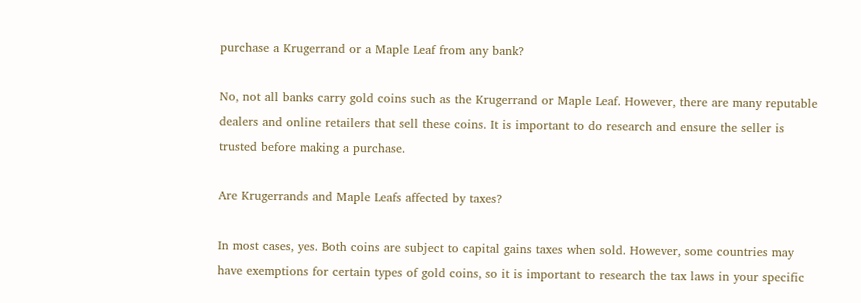purchase a Krugerrand or a Maple Leaf from any bank?

No, not all banks carry gold coins such as the Krugerrand or Maple Leaf. However, there are many reputable dealers and online retailers that sell these coins. It is important to do research and ensure the seller is trusted before making a purchase.

Are Krugerrands and Maple Leafs affected by taxes?

In most cases, yes. Both coins are subject to capital gains taxes when sold. However, some countries may have exemptions for certain types of gold coins, so it is important to research the tax laws in your specific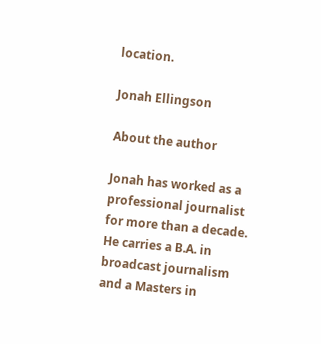location.

Jonah Ellingson

About the author

Jonah has worked as a professional journalist for more than a decade. He carries a B.A. in broadcast journalism and a Masters in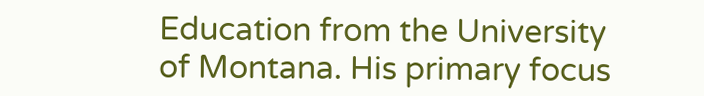Education from the University of Montana. His primary focus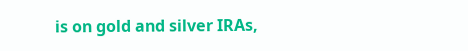is on gold and silver IRAs,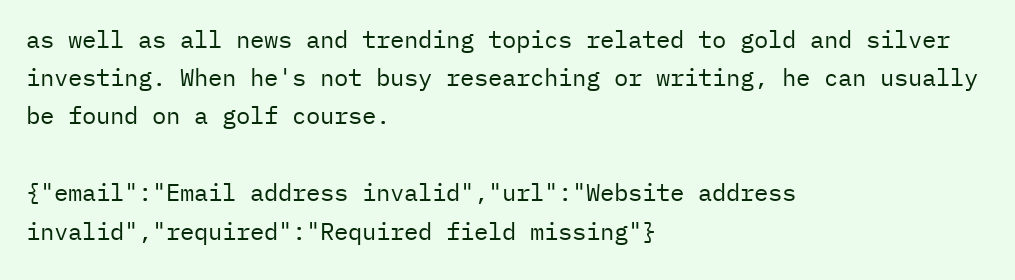as well as all news and trending topics related to gold and silver investing. When he's not busy researching or writing, he can usually be found on a golf course.

{"email":"Email address invalid","url":"Website address invalid","required":"Required field missing"}